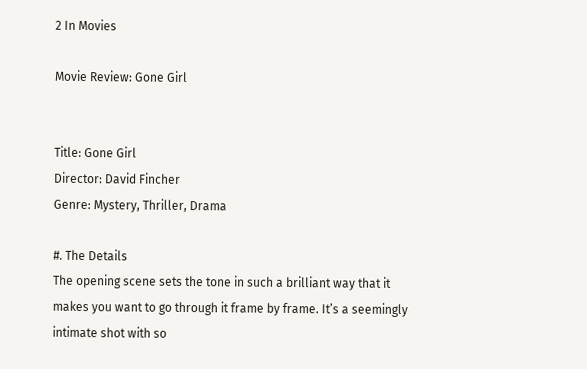2 In Movies

Movie Review: Gone Girl


Title: Gone Girl
Director: David Fincher
Genre: Mystery, Thriller, Drama

#. The Details
The opening scene sets the tone in such a brilliant way that it makes you want to go through it frame by frame. It’s a seemingly intimate shot with so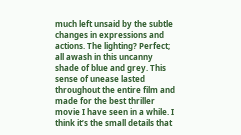much left unsaid by the subtle changes in expressions and actions. The lighting? Perfect; all awash in this uncanny shade of blue and grey. This sense of unease lasted throughout the entire film and made for the best thriller movie I have seen in a while. I think it’s the small details that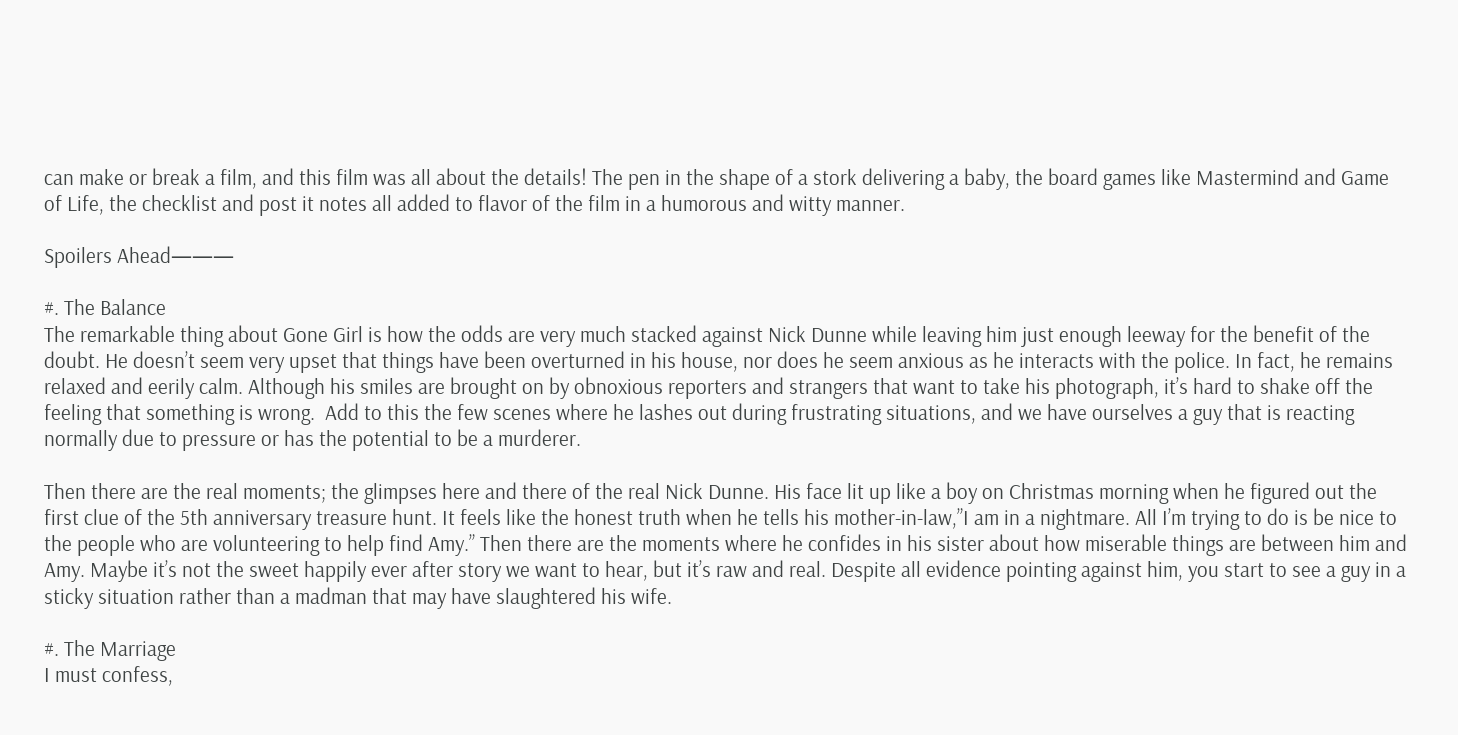can make or break a film, and this film was all about the details! The pen in the shape of a stork delivering a baby, the board games like Mastermind and Game of Life, the checklist and post it notes all added to flavor of the film in a humorous and witty manner.

Spoilers Ahead———

#. The Balance
The remarkable thing about Gone Girl is how the odds are very much stacked against Nick Dunne while leaving him just enough leeway for the benefit of the doubt. He doesn’t seem very upset that things have been overturned in his house, nor does he seem anxious as he interacts with the police. In fact, he remains relaxed and eerily calm. Although his smiles are brought on by obnoxious reporters and strangers that want to take his photograph, it’s hard to shake off the feeling that something is wrong.  Add to this the few scenes where he lashes out during frustrating situations, and we have ourselves a guy that is reacting normally due to pressure or has the potential to be a murderer.

Then there are the real moments; the glimpses here and there of the real Nick Dunne. His face lit up like a boy on Christmas morning when he figured out the first clue of the 5th anniversary treasure hunt. It feels like the honest truth when he tells his mother-in-law,”I am in a nightmare. All I’m trying to do is be nice to the people who are volunteering to help find Amy.” Then there are the moments where he confides in his sister about how miserable things are between him and Amy. Maybe it’s not the sweet happily ever after story we want to hear, but it’s raw and real. Despite all evidence pointing against him, you start to see a guy in a sticky situation rather than a madman that may have slaughtered his wife.

#. The Marriage
I must confess,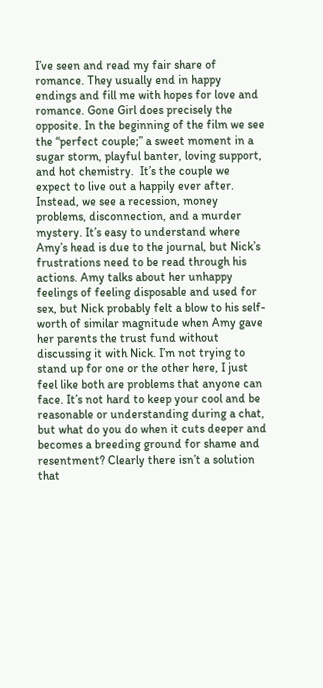I’ve seen and read my fair share of romance. They usually end in happy endings and fill me with hopes for love and romance. Gone Girl does precisely the opposite. In the beginning of the film we see the “perfect couple;” a sweet moment in a sugar storm, playful banter, loving support, and hot chemistry.  It’s the couple we expect to live out a happily ever after. Instead, we see a recession, money problems, disconnection, and a murder mystery. It’s easy to understand where Amy’s head is due to the journal, but Nick’s frustrations need to be read through his actions. Amy talks about her unhappy feelings of feeling disposable and used for sex, but Nick probably felt a blow to his self-worth of similar magnitude when Amy gave her parents the trust fund without discussing it with Nick. I’m not trying to stand up for one or the other here, I just feel like both are problems that anyone can face. It’s not hard to keep your cool and be reasonable or understanding during a chat, but what do you do when it cuts deeper and becomes a breeding ground for shame and resentment? Clearly there isn’t a solution that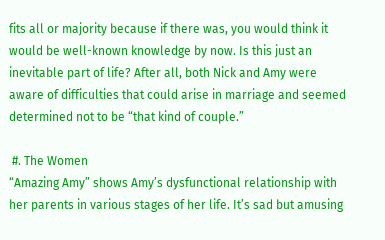fits all or majority because if there was, you would think it would be well-known knowledge by now. Is this just an inevitable part of life? After all, both Nick and Amy were aware of difficulties that could arise in marriage and seemed determined not to be “that kind of couple.”

 #. The Women
“Amazing Amy” shows Amy’s dysfunctional relationship with her parents in various stages of her life. It’s sad but amusing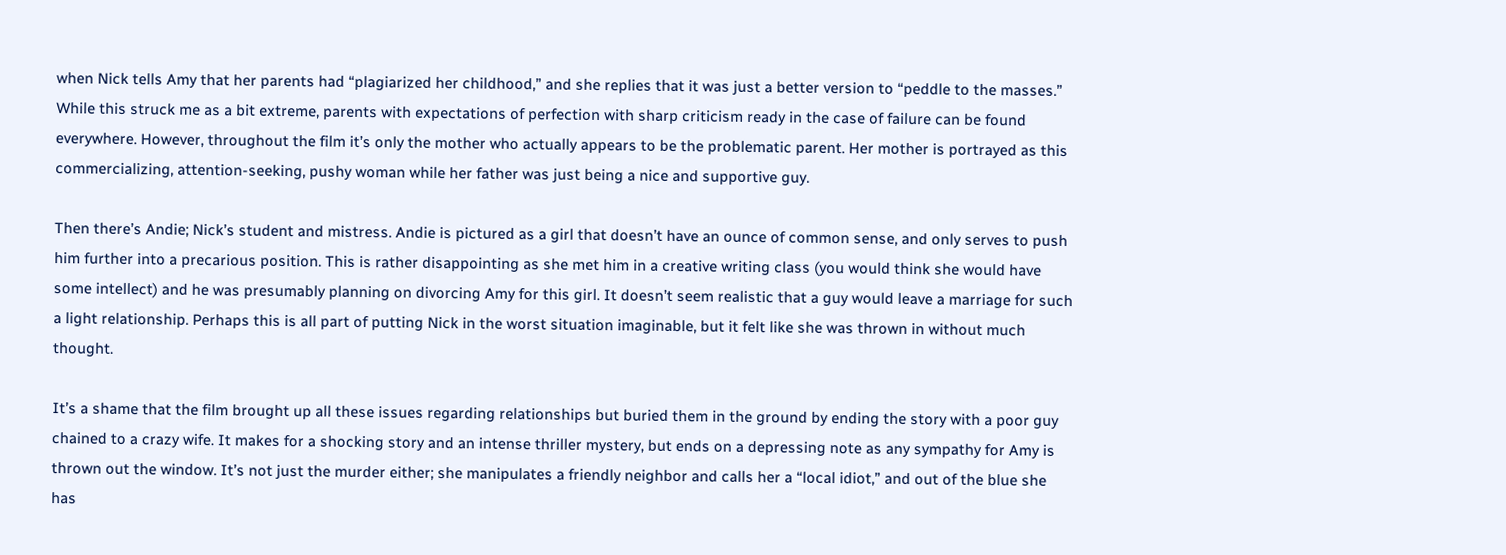when Nick tells Amy that her parents had “plagiarized her childhood,” and she replies that it was just a better version to “peddle to the masses.” While this struck me as a bit extreme, parents with expectations of perfection with sharp criticism ready in the case of failure can be found everywhere. However, throughout the film it’s only the mother who actually appears to be the problematic parent. Her mother is portrayed as this commercializing, attention-seeking, pushy woman while her father was just being a nice and supportive guy.

Then there’s Andie; Nick’s student and mistress. Andie is pictured as a girl that doesn’t have an ounce of common sense, and only serves to push him further into a precarious position. This is rather disappointing as she met him in a creative writing class (you would think she would have some intellect) and he was presumably planning on divorcing Amy for this girl. It doesn’t seem realistic that a guy would leave a marriage for such a light relationship. Perhaps this is all part of putting Nick in the worst situation imaginable, but it felt like she was thrown in without much thought.

It’s a shame that the film brought up all these issues regarding relationships but buried them in the ground by ending the story with a poor guy chained to a crazy wife. It makes for a shocking story and an intense thriller mystery, but ends on a depressing note as any sympathy for Amy is thrown out the window. It’s not just the murder either; she manipulates a friendly neighbor and calls her a “local idiot,” and out of the blue she has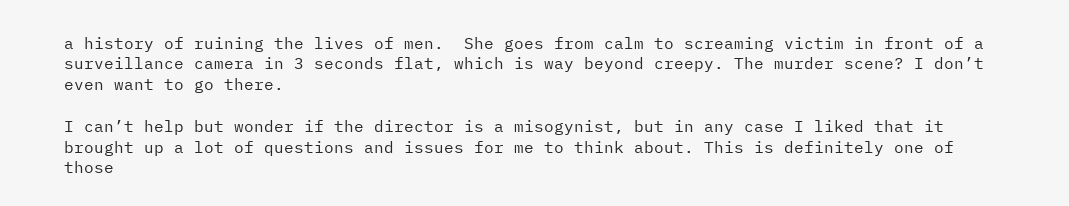a history of ruining the lives of men.  She goes from calm to screaming victim in front of a surveillance camera in 3 seconds flat, which is way beyond creepy. The murder scene? I don’t even want to go there.

I can’t help but wonder if the director is a misogynist, but in any case I liked that it brought up a lot of questions and issues for me to think about. This is definitely one of those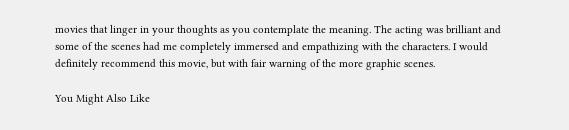movies that linger in your thoughts as you contemplate the meaning. The acting was brilliant and some of the scenes had me completely immersed and empathizing with the characters. I would definitely recommend this movie, but with fair warning of the more graphic scenes.

You Might Also Like